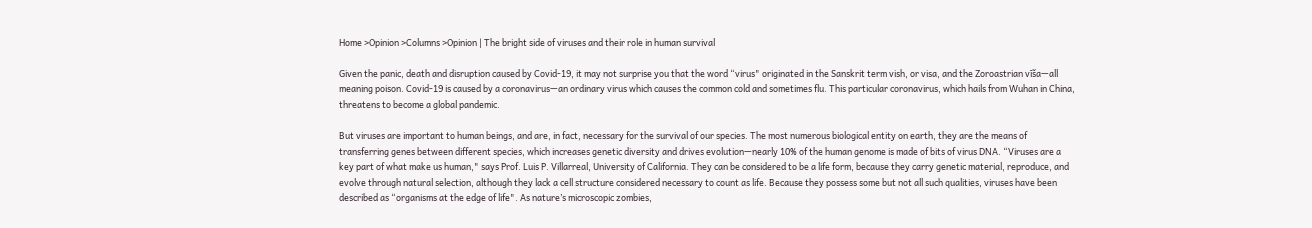Home >Opinion >Columns >Opinion | The bright side of viruses and their role in human survival

Given the panic, death and disruption caused by Covid-19, it may not surprise you that the word “virus" originated in the Sanskrit term vish, or visa, and the Zoroastrian vīša—all meaning poison. Covid-19 is caused by a coronavirus—an ordinary virus which causes the common cold and sometimes flu. This particular coronavirus, which hails from Wuhan in China, threatens to become a global pandemic.

But viruses are important to human beings, and are, in fact, necessary for the survival of our species. The most numerous biological entity on earth, they are the means of transferring genes between different species, which increases genetic diversity and drives evolution—nearly 10% of the human genome is made of bits of virus DNA. “Viruses are a key part of what make us human," says Prof. Luis P. Villarreal, University of California. They can be considered to be a life form, because they carry genetic material, reproduce, and evolve through natural selection, although they lack a cell structure considered necessary to count as life. Because they possess some but not all such qualities, viruses have been described as “organisms at the edge of life". As nature’s microscopic zombies,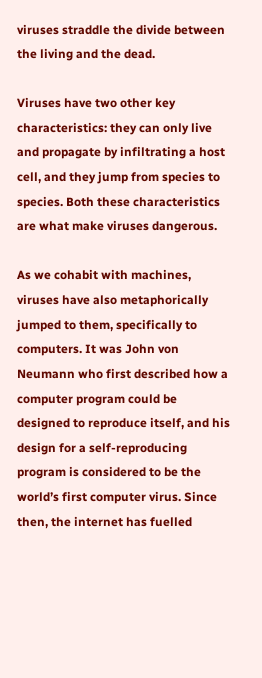viruses straddle the divide between the living and the dead.

Viruses have two other key characteristics: they can only live and propagate by infiltrating a host cell, and they jump from species to species. Both these characteristics are what make viruses dangerous.

As we cohabit with machines, viruses have also metaphorically jumped to them, specifically to computers. It was John von Neumann who first described how a computer program could be designed to reproduce itself, and his design for a self-reproducing program is considered to be the world’s first computer virus. Since then, the internet has fuelled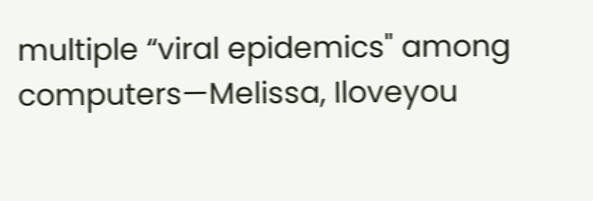multiple “viral epidemics" among computers—Melissa, Iloveyou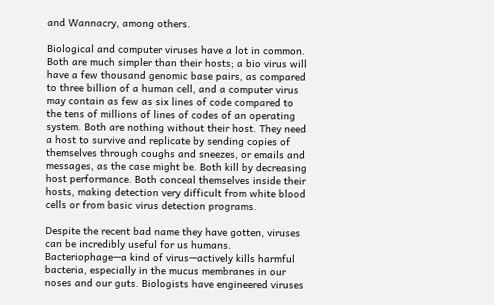and Wannacry, among others.

Biological and computer viruses have a lot in common. Both are much simpler than their hosts; a bio virus will have a few thousand genomic base pairs, as compared to three billion of a human cell, and a computer virus may contain as few as six lines of code compared to the tens of millions of lines of codes of an operating system. Both are nothing without their host. They need a host to survive and replicate by sending copies of themselves through coughs and sneezes, or emails and messages, as the case might be. Both kill by decreasing host performance. Both conceal themselves inside their hosts, making detection very difficult from white blood cells or from basic virus detection programs.

Despite the recent bad name they have gotten, viruses can be incredibly useful for us humans. Bacteriophage—a kind of virus—actively kills harmful bacteria, especially in the mucus membranes in our noses and our guts. Biologists have engineered viruses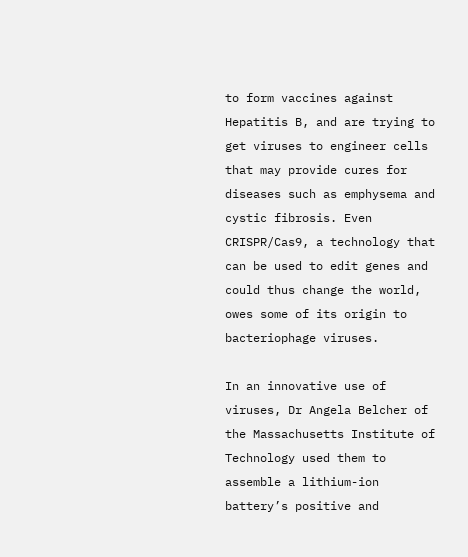to form vaccines against Hepatitis B, and are trying to get viruses to engineer cells that may provide cures for diseases such as emphysema and cystic fibrosis. Even CRISPR/Cas9, a technology that can be used to edit genes and could thus change the world, owes some of its origin to bacteriophage viruses.

In an innovative use of viruses, Dr Angela Belcher of the Massachusetts Institute of Technology used them to assemble a lithium-ion battery’s positive and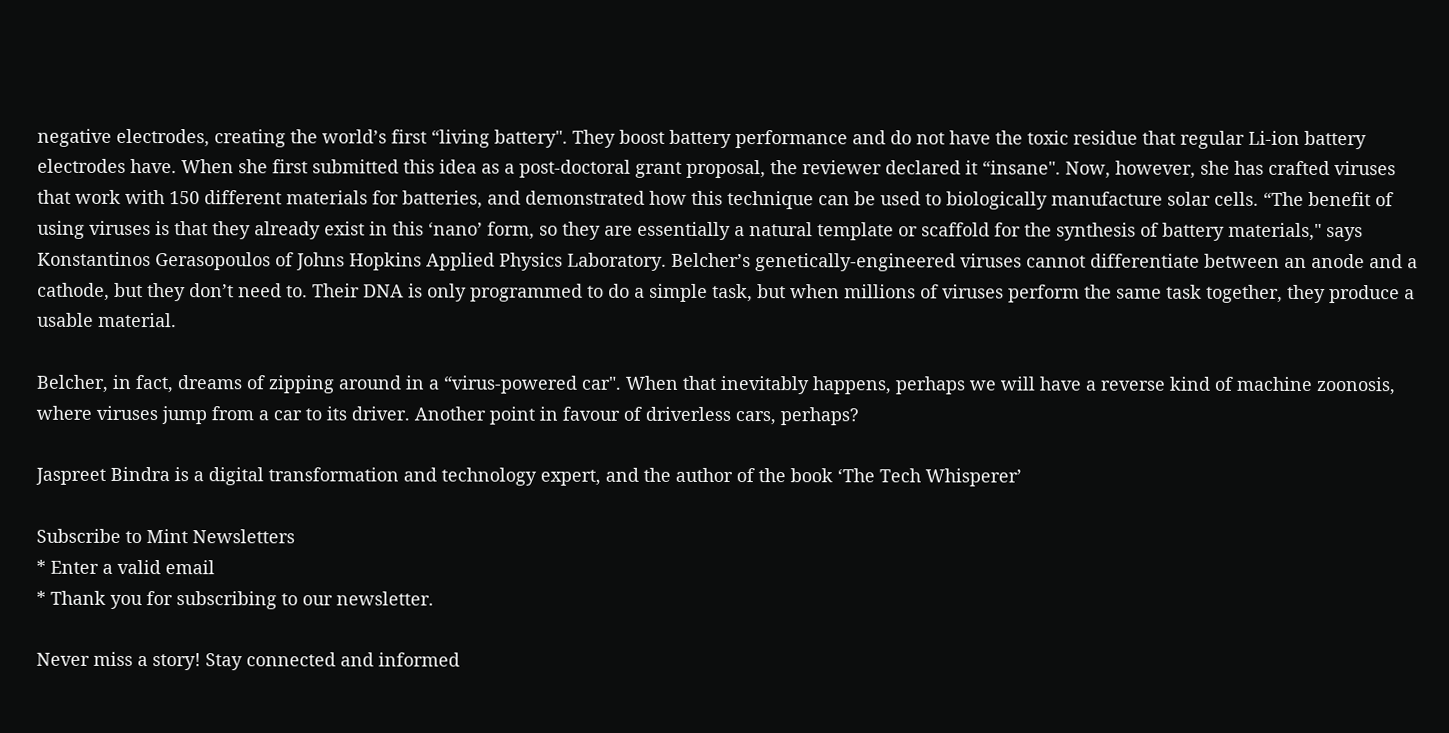negative electrodes, creating the world’s first “living battery". They boost battery performance and do not have the toxic residue that regular Li-ion battery electrodes have. When she first submitted this idea as a post-doctoral grant proposal, the reviewer declared it “insane". Now, however, she has crafted viruses that work with 150 different materials for batteries, and demonstrated how this technique can be used to biologically manufacture solar cells. “The benefit of using viruses is that they already exist in this ‘nano’ form, so they are essentially a natural template or scaffold for the synthesis of battery materials," says Konstantinos Gerasopoulos of Johns Hopkins Applied Physics Laboratory. Belcher’s genetically-engineered viruses cannot differentiate between an anode and a cathode, but they don’t need to. Their DNA is only programmed to do a simple task, but when millions of viruses perform the same task together, they produce a usable material.

Belcher, in fact, dreams of zipping around in a “virus-powered car". When that inevitably happens, perhaps we will have a reverse kind of machine zoonosis, where viruses jump from a car to its driver. Another point in favour of driverless cars, perhaps?

Jaspreet Bindra is a digital transformation and technology expert, and the author of the book ‘The Tech Whisperer’

Subscribe to Mint Newsletters
* Enter a valid email
* Thank you for subscribing to our newsletter.

Never miss a story! Stay connected and informed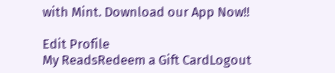with Mint. Download our App Now!!

Edit Profile
My ReadsRedeem a Gift CardLogout